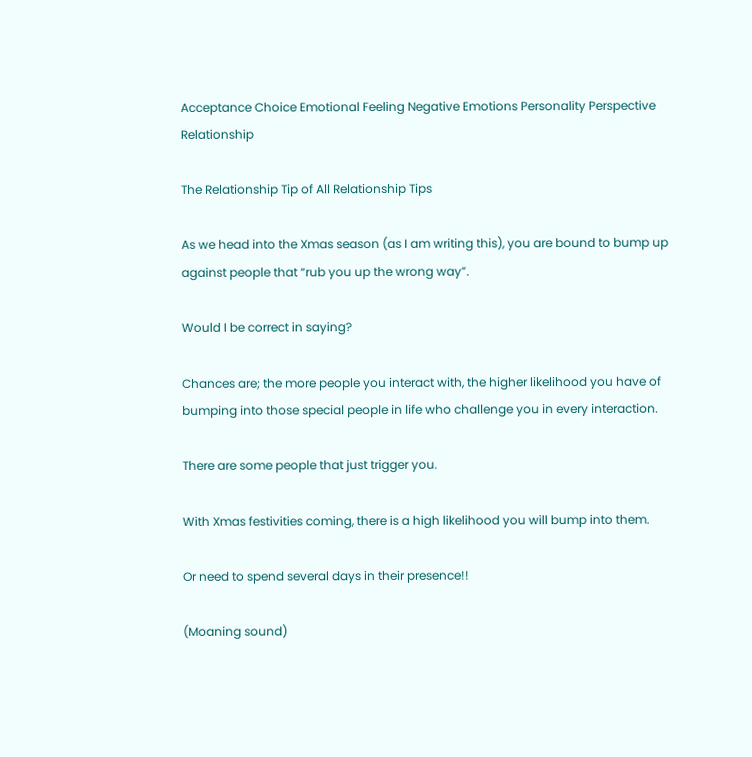Acceptance Choice Emotional Feeling Negative Emotions Personality Perspective Relationship

The Relationship Tip of All Relationship Tips

As we head into the Xmas season (as I am writing this), you are bound to bump up against people that “rub you up the wrong way”.

Would I be correct in saying?

Chances are; the more people you interact with, the higher likelihood you have of bumping into those special people in life who challenge you in every interaction.

There are some people that just trigger you.

With Xmas festivities coming, there is a high likelihood you will bump into them.

Or need to spend several days in their presence!!

(Moaning sound)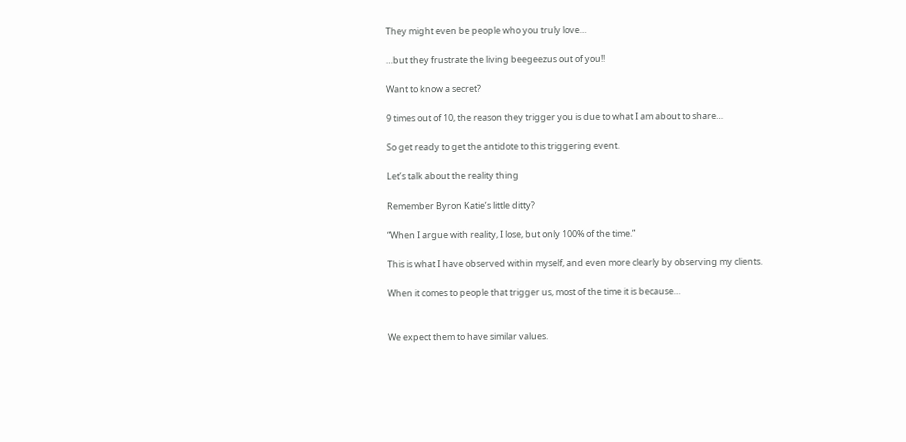They might even be people who you truly love…

…but they frustrate the living beegeezus out of you!!

Want to know a secret?

9 times out of 10, the reason they trigger you is due to what I am about to share…

So get ready to get the antidote to this triggering event.

Let’s talk about the reality thing

Remember Byron Katie’s little ditty?

“When I argue with reality, I lose, but only 100% of the time.”

This is what I have observed within myself, and even more clearly by observing my clients.

When it comes to people that trigger us, most of the time it is because…


We expect them to have similar values.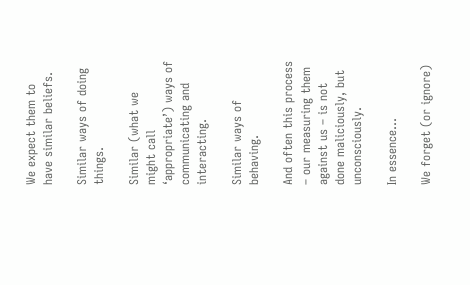We expect them to have similar beliefs.

Similar ways of doing things.

Similar (what we might call ‘appropriate’) ways of communicating and interacting.

Similar ways of behaving.

And often this process – our measuring them against us – is not done maliciously, but unconsciously.

In essence…

We forget (or ignore)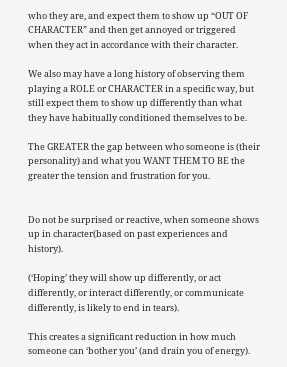who they are, and expect them to show up “OUT OF CHARACTER” and then get annoyed or triggered when they act in accordance with their character.

We also may have a long history of observing them playing a ROLE or CHARACTER in a specific way, but still expect them to show up differently than what they have habitually conditioned themselves to be.

The GREATER the gap between who someone is (their personality) and what you WANT THEM TO BE the greater the tension and frustration for you.


Do not be surprised or reactive, when someone shows up in character(based on past experiences and history).

(‘Hoping’ they will show up differently, or act differently, or interact differently, or communicate differently, is likely to end in tears).

This creates a significant reduction in how much someone can ‘bother you’ (and drain you of energy).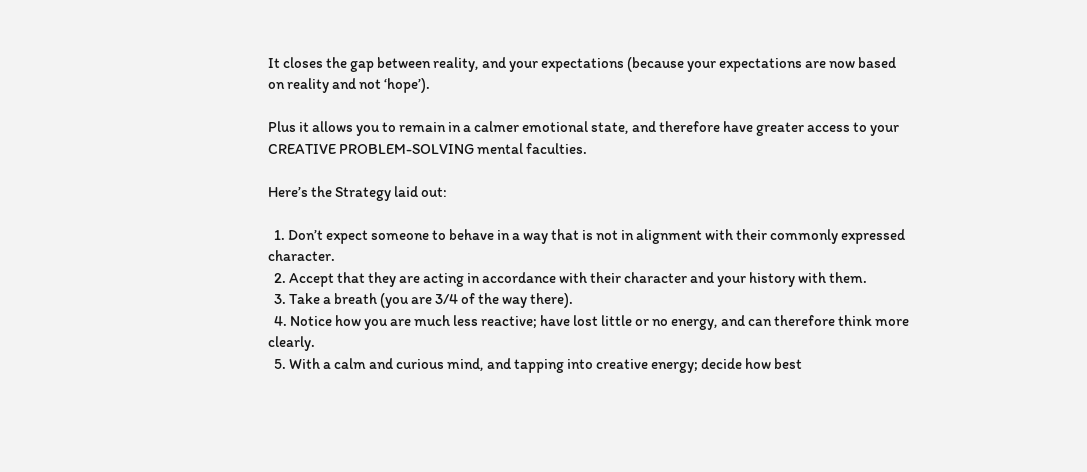It closes the gap between reality, and your expectations (because your expectations are now based on reality and not ‘hope’).

Plus it allows you to remain in a calmer emotional state, and therefore have greater access to your CREATIVE PROBLEM-SOLVING mental faculties.

Here’s the Strategy laid out:

  1. Don’t expect someone to behave in a way that is not in alignment with their commonly expressed character.
  2. Accept that they are acting in accordance with their character and your history with them.
  3. Take a breath (you are 3/4 of the way there).
  4. Notice how you are much less reactive; have lost little or no energy, and can therefore think more clearly.
  5. With a calm and curious mind, and tapping into creative energy; decide how best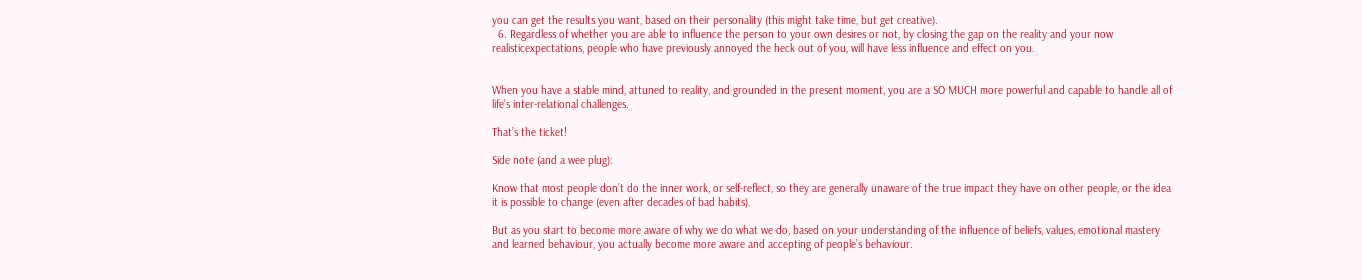you can get the results you want, based on their personality (this might take time, but get creative).
  6. Regardless of whether you are able to influence the person to your own desires or not, by closing the gap on the reality and your now realisticexpectations, people who have previously annoyed the heck out of you, will have less influence and effect on you.


When you have a stable mind, attuned to reality, and grounded in the present moment, you are a SO MUCH more powerful and capable to handle all of life’s inter-relational challenges.

That’s the ticket!

Side note (and a wee plug):

Know that most people don’t do the inner work, or self-reflect, so they are generally unaware of the true impact they have on other people, or the idea it is possible to change (even after decades of bad habits).

But as you start to become more aware of why we do what we do, based on your understanding of the influence of beliefs, values, emotional mastery and learned behaviour, you actually become more aware and accepting of people’s behaviour.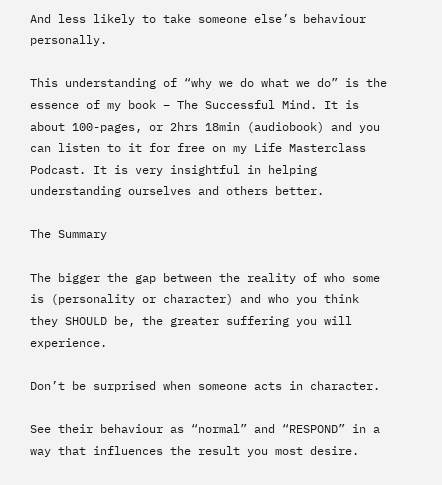And less likely to take someone else’s behaviour personally.

This understanding of “why we do what we do” is the essence of my book – The Successful Mind. It is about 100-pages, or 2hrs 18min (audiobook) and you can listen to it for free on my Life Masterclass Podcast. It is very insightful in helping understanding ourselves and others better.

The Summary

The bigger the gap between the reality of who some is (personality or character) and who you think they SHOULD be, the greater suffering you will experience.

Don’t be surprised when someone acts in character.

See their behaviour as “normal” and “RESPOND” in a way that influences the result you most desire.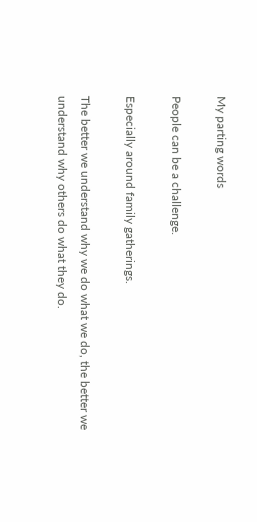My parting words

People can be a challenge.

Especially around family gatherings.

The better we understand why we do what we do, the better we understand why others do what they do.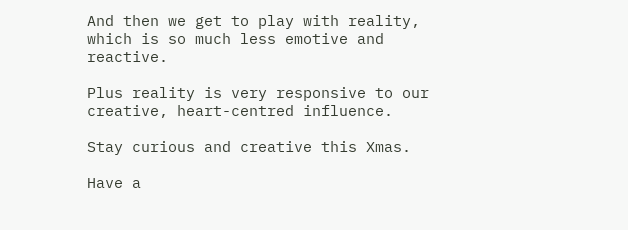And then we get to play with reality, which is so much less emotive and reactive.

Plus reality is very responsive to our creative, heart-centred influence.

Stay curious and creative this Xmas.

Have a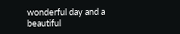wonderful day and a beautiful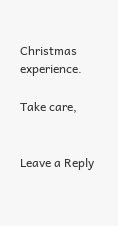Christmas experience.

Take care,


Leave a Reply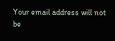Your email address will not be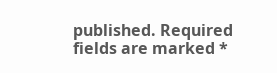published. Required fields are marked *